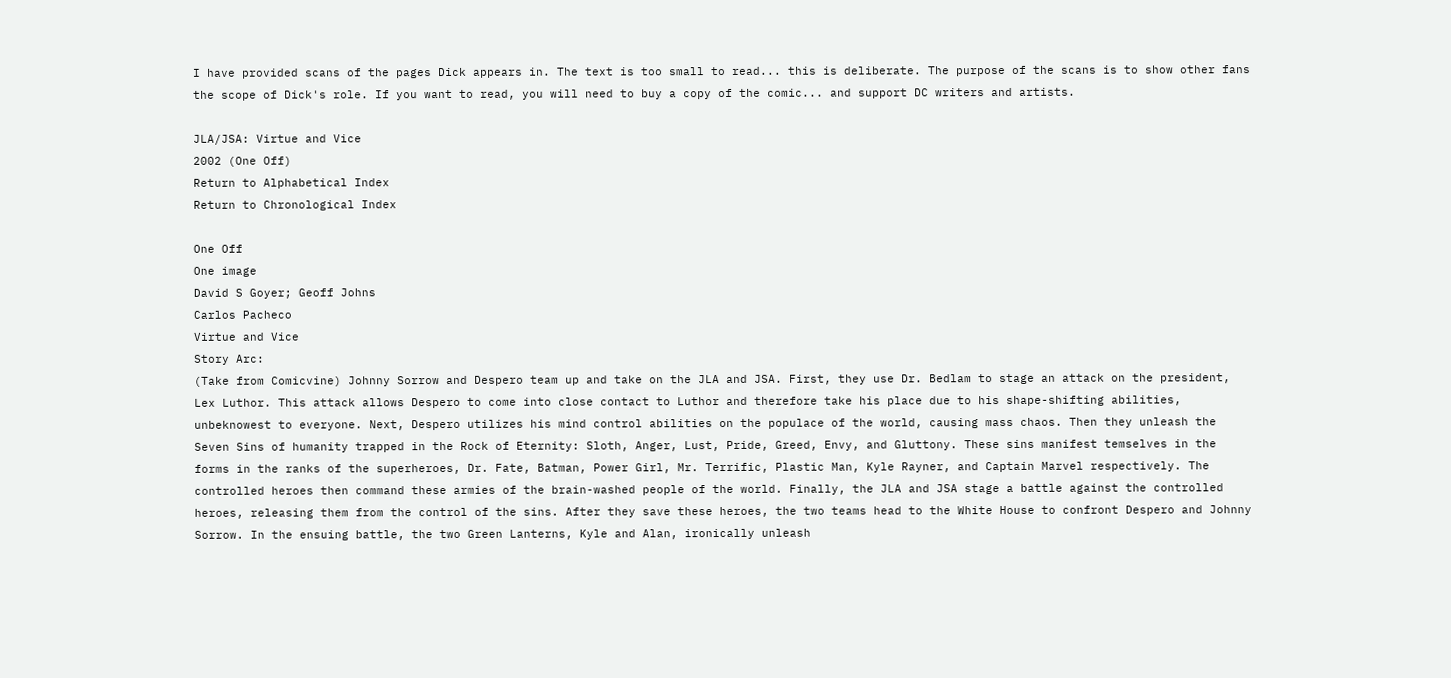I have provided scans of the pages Dick appears in. The text is too small to read... this is deliberate. The purpose of the scans is to show other fans the scope of Dick's role. If you want to read, you will need to buy a copy of the comic... and support DC writers and artists.

JLA/JSA: Virtue and Vice
2002 (One Off)
Return to Alphabetical Index
Return to Chronological Index

One Off
One image
David S Goyer; Geoff Johns
Carlos Pacheco
Virtue and Vice
Story Arc:
(Take from Comicvine) Johnny Sorrow and Despero team up and take on the JLA and JSA. First, they use Dr. Bedlam to stage an attack on the president, Lex Luthor. This attack allows Despero to come into close contact to Luthor and therefore take his place due to his shape-shifting abilities, unbeknowest to everyone. Next, Despero utilizes his mind control abilities on the populace of the world, causing mass chaos. Then they unleash the Seven Sins of humanity trapped in the Rock of Eternity: Sloth, Anger, Lust, Pride, Greed, Envy, and Gluttony. These sins manifest temselves in the forms in the ranks of the superheroes, Dr. Fate, Batman, Power Girl, Mr. Terrific, Plastic Man, Kyle Rayner, and Captain Marvel respectively. The controlled heroes then command these armies of the brain-washed people of the world. Finally, the JLA and JSA stage a battle against the controlled heroes, releasing them from the control of the sins. After they save these heroes, the two teams head to the White House to confront Despero and Johnny Sorrow. In the ensuing battle, the two Green Lanterns, Kyle and Alan, ironically unleash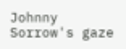Johnny Sorrow's gaze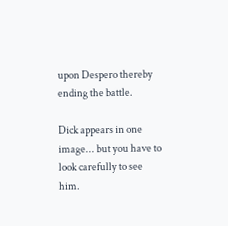upon Despero thereby ending the battle.

Dick appears in one image... but you have to look carefully to see him.